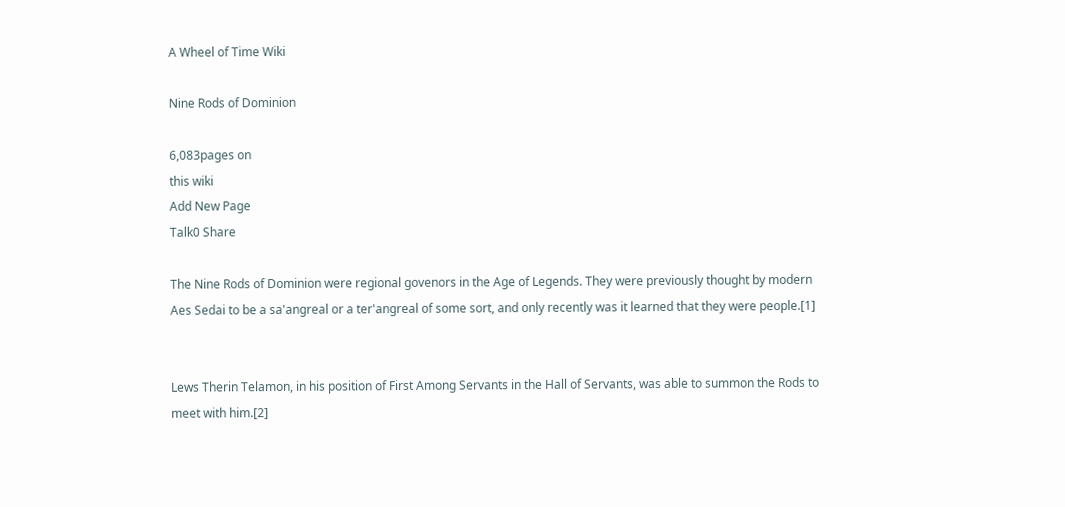A Wheel of Time Wiki

Nine Rods of Dominion

6,083pages on
this wiki
Add New Page
Talk0 Share

The Nine Rods of Dominion were regional govenors in the Age of Legends. They were previously thought by modern Aes Sedai to be a sa'angreal or a ter'angreal of some sort, and only recently was it learned that they were people.[1]


Lews Therin Telamon, in his position of First Among Servants in the Hall of Servants, was able to summon the Rods to meet with him.[2]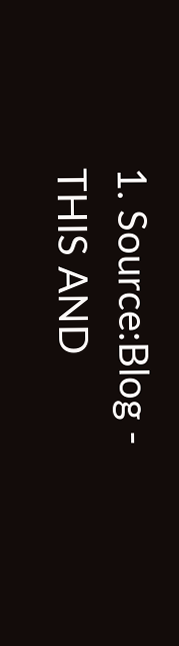1. Source:Blog - THIS AND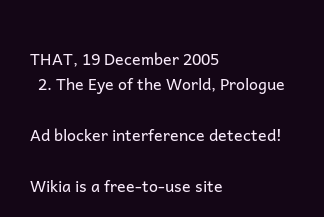THAT, 19 December 2005
  2. The Eye of the World, Prologue

Ad blocker interference detected!

Wikia is a free-to-use site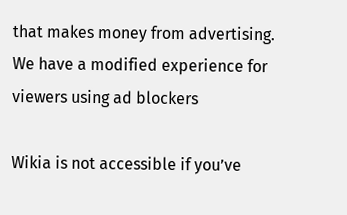that makes money from advertising. We have a modified experience for viewers using ad blockers

Wikia is not accessible if you’ve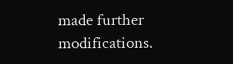made further modifications.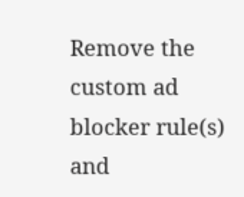Remove the custom ad blocker rule(s) and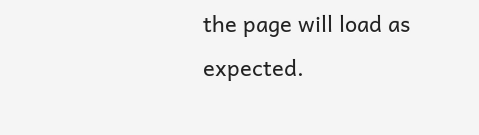the page will load as expected.